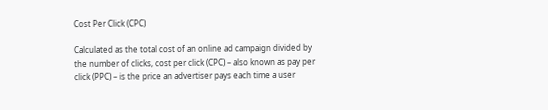Cost Per Click (CPC)

Calculated as the total cost of an online ad campaign divided by the number of clicks, cost per click (CPC) – also known as pay per click (PPC) – is the price an advertiser pays each time a user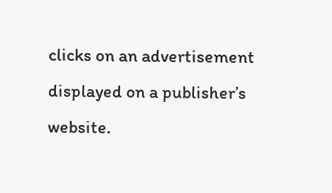clicks on an advertisement displayed on a publisher’s website.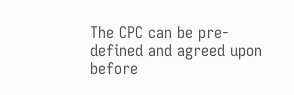The CPC can be pre-defined and agreed upon before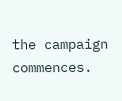the campaign commences.